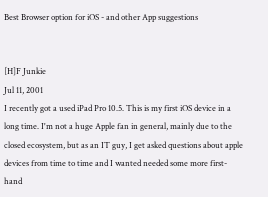Best Browser option for iOS - and other App suggestions


[H]F Junkie
Jul 11, 2001
I recently got a used iPad Pro 10.5. This is my first iOS device in a long time. I'm not a huge Apple fan in general, mainly due to the closed ecosystem, but as an IT guy, I get asked questions about apple devices from time to time and I wanted needed some more first-hand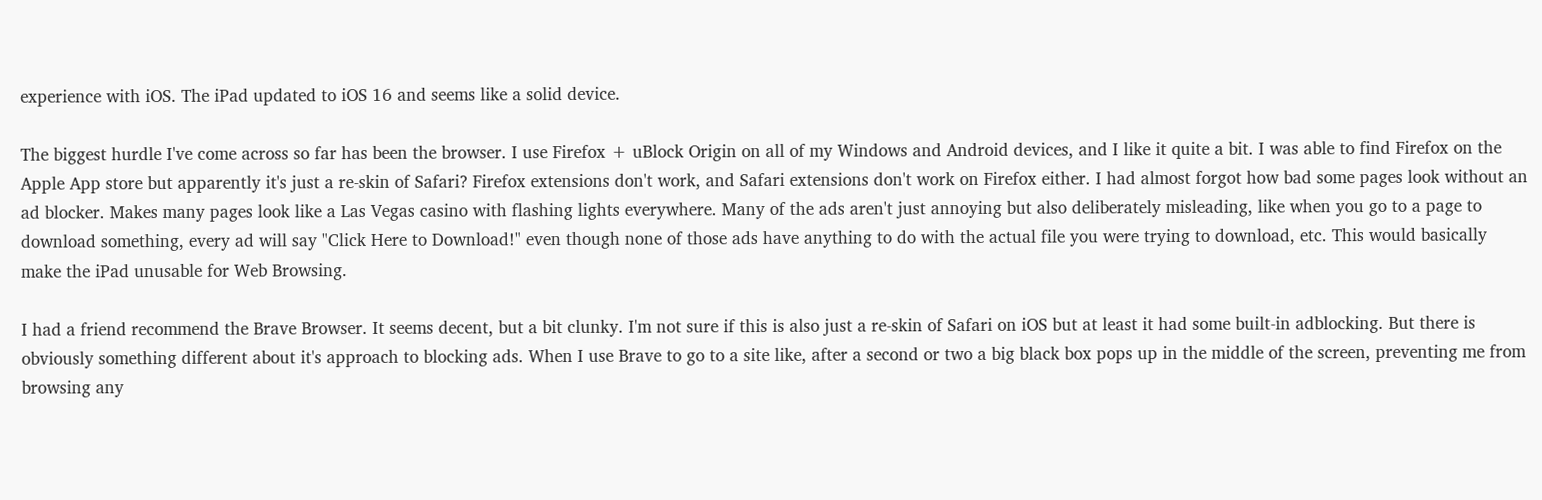experience with iOS. The iPad updated to iOS 16 and seems like a solid device.

The biggest hurdle I've come across so far has been the browser. I use Firefox + uBlock Origin on all of my Windows and Android devices, and I like it quite a bit. I was able to find Firefox on the Apple App store but apparently it's just a re-skin of Safari? Firefox extensions don't work, and Safari extensions don't work on Firefox either. I had almost forgot how bad some pages look without an ad blocker. Makes many pages look like a Las Vegas casino with flashing lights everywhere. Many of the ads aren't just annoying but also deliberately misleading, like when you go to a page to download something, every ad will say "Click Here to Download!" even though none of those ads have anything to do with the actual file you were trying to download, etc. This would basically make the iPad unusable for Web Browsing.

I had a friend recommend the Brave Browser. It seems decent, but a bit clunky. I'm not sure if this is also just a re-skin of Safari on iOS but at least it had some built-in adblocking. But there is obviously something different about it's approach to blocking ads. When I use Brave to go to a site like, after a second or two a big black box pops up in the middle of the screen, preventing me from browsing any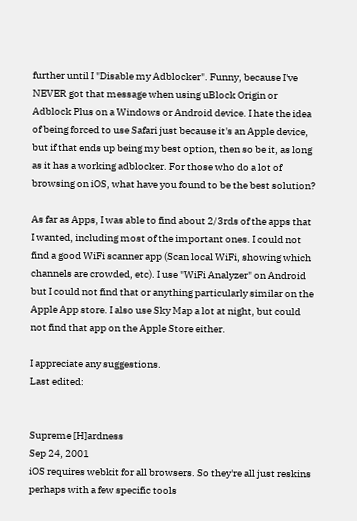further until I "Disable my Adblocker". Funny, because I've NEVER got that message when using uBlock Origin or Adblock Plus on a Windows or Android device. I hate the idea of being forced to use Safari just because it's an Apple device, but if that ends up being my best option, then so be it, as long as it has a working adblocker. For those who do a lot of browsing on iOS, what have you found to be the best solution?

As far as Apps, I was able to find about 2/3rds of the apps that I wanted, including most of the important ones. I could not find a good WiFi scanner app (Scan local WiFi, showing which channels are crowded, etc). I use "WiFi Analyzer" on Android but I could not find that or anything particularly similar on the Apple App store. I also use Sky Map a lot at night, but could not find that app on the Apple Store either.

I appreciate any suggestions.
Last edited:


Supreme [H]ardness
Sep 24, 2001
iOS requires webkit for all browsers. So they're all just reskins perhaps with a few specific tools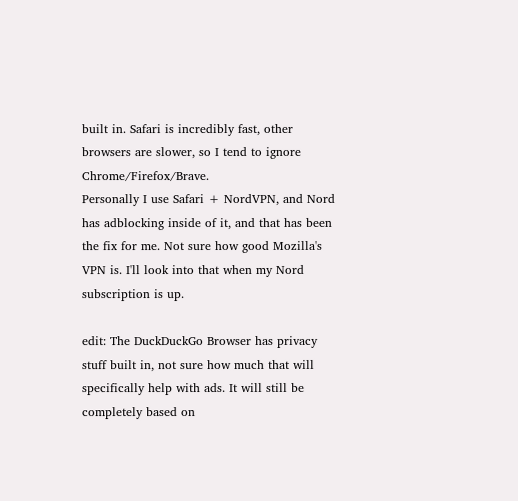built in. Safari is incredibly fast, other browsers are slower, so I tend to ignore Chrome/Firefox/Brave.
Personally I use Safari + NordVPN, and Nord has adblocking inside of it, and that has been the fix for me. Not sure how good Mozilla's VPN is. I'll look into that when my Nord subscription is up.

edit: The DuckDuckGo Browser has privacy stuff built in, not sure how much that will specifically help with ads. It will still be completely based on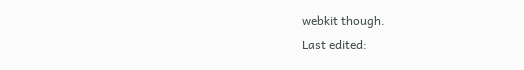webkit though.
Last edited: